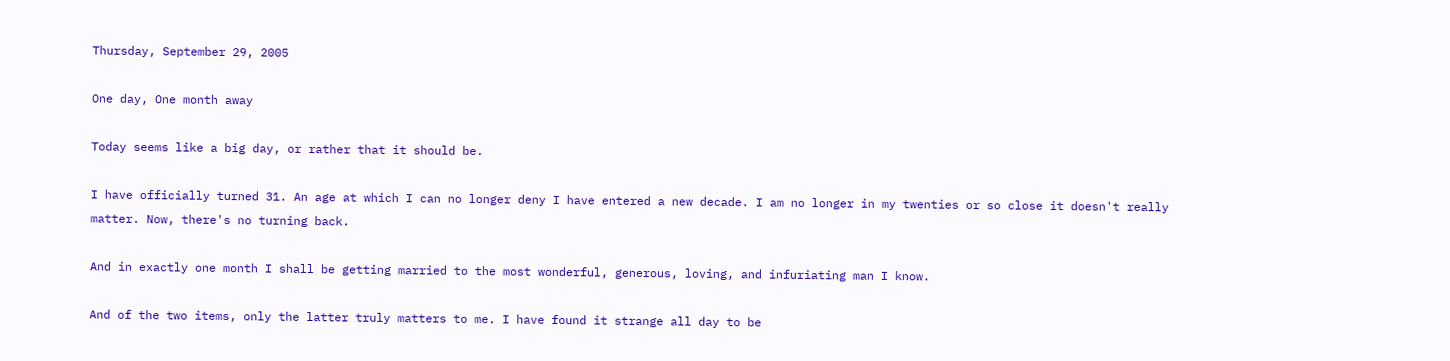Thursday, September 29, 2005

One day, One month away

Today seems like a big day, or rather that it should be.

I have officially turned 31. An age at which I can no longer deny I have entered a new decade. I am no longer in my twenties or so close it doesn't really matter. Now, there's no turning back.

And in exactly one month I shall be getting married to the most wonderful, generous, loving, and infuriating man I know.

And of the two items, only the latter truly matters to me. I have found it strange all day to be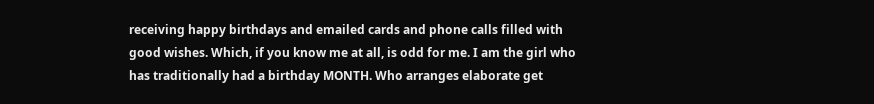receiving happy birthdays and emailed cards and phone calls filled with good wishes. Which, if you know me at all, is odd for me. I am the girl who has traditionally had a birthday MONTH. Who arranges elaborate get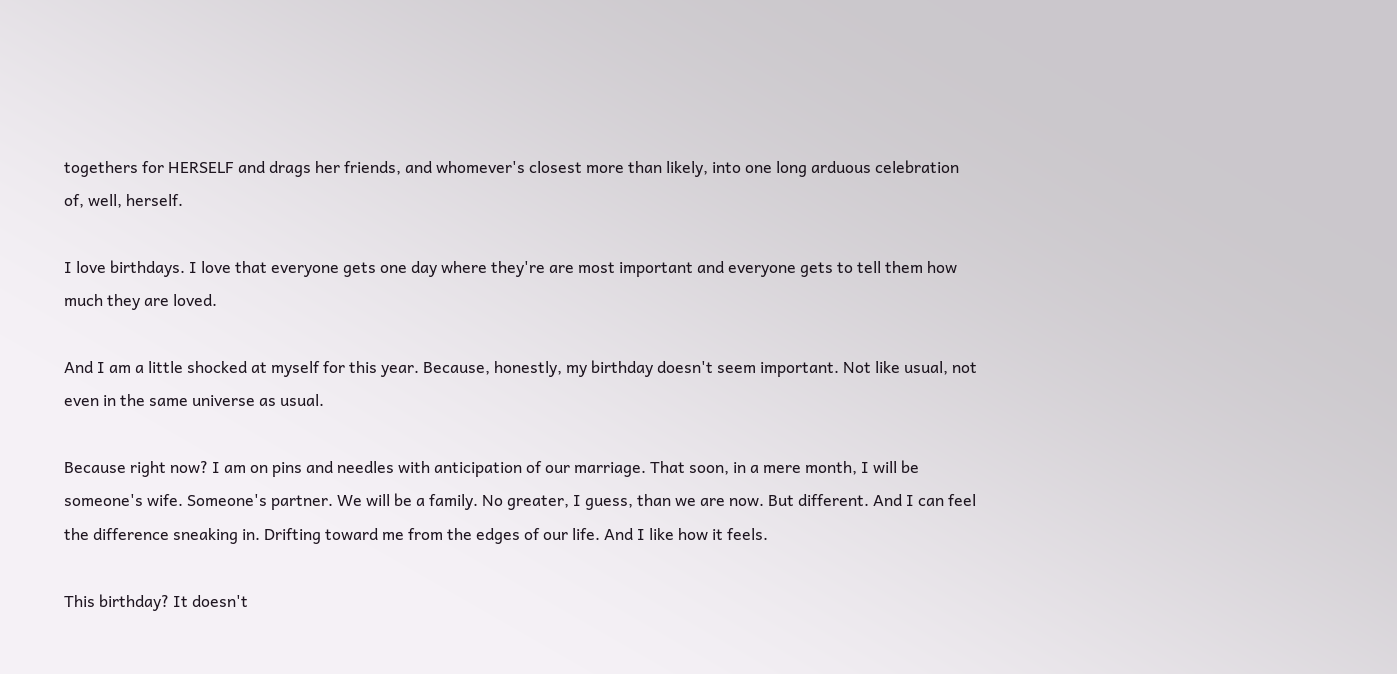togethers for HERSELF and drags her friends, and whomever's closest more than likely, into one long arduous celebration of, well, herself.

I love birthdays. I love that everyone gets one day where they're are most important and everyone gets to tell them how much they are loved.

And I am a little shocked at myself for this year. Because, honestly, my birthday doesn't seem important. Not like usual, not even in the same universe as usual.

Because right now? I am on pins and needles with anticipation of our marriage. That soon, in a mere month, I will be someone's wife. Someone's partner. We will be a family. No greater, I guess, than we are now. But different. And I can feel the difference sneaking in. Drifting toward me from the edges of our life. And I like how it feels.

This birthday? It doesn't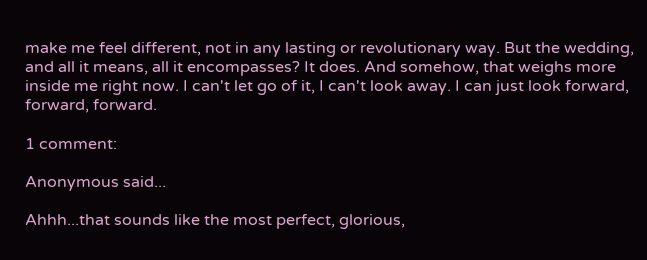make me feel different, not in any lasting or revolutionary way. But the wedding, and all it means, all it encompasses? It does. And somehow, that weighs more inside me right now. I can't let go of it, I can't look away. I can just look forward, forward, forward.

1 comment:

Anonymous said...

Ahhh...that sounds like the most perfect, glorious,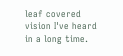leaf covered vision I've heard in a long time.